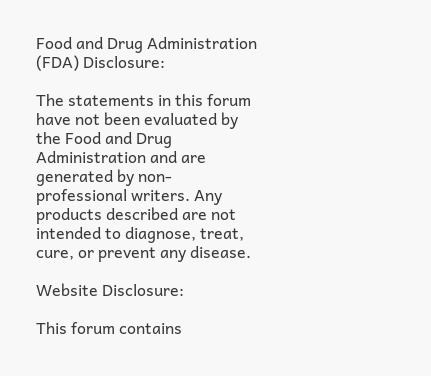Food and Drug Administration (FDA) Disclosure:

The statements in this forum have not been evaluated by the Food and Drug Administration and are generated by non-professional writers. Any products described are not intended to diagnose, treat, cure, or prevent any disease.

Website Disclosure:

This forum contains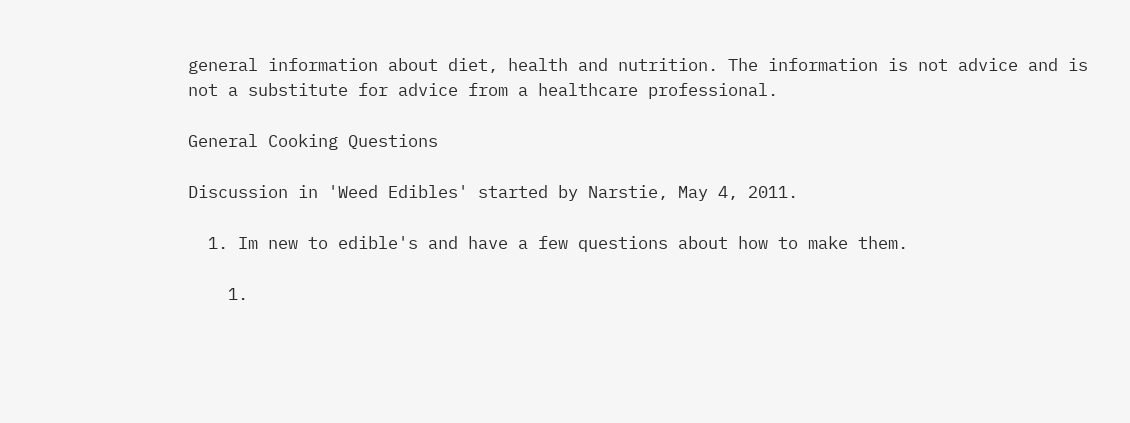general information about diet, health and nutrition. The information is not advice and is not a substitute for advice from a healthcare professional.

General Cooking Questions

Discussion in 'Weed Edibles' started by Narstie, May 4, 2011.

  1. Im new to edible's and have a few questions about how to make them.

    1.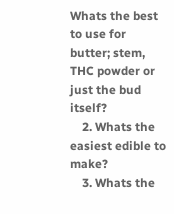Whats the best to use for butter; stem, THC powder or just the bud itself?
    2. Whats the easiest edible to make?
    3. Whats the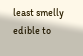least smelly edible to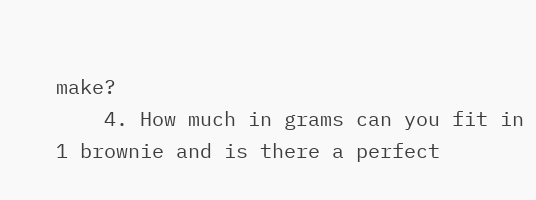make?
    4. How much in grams can you fit in 1 brownie and is there a perfect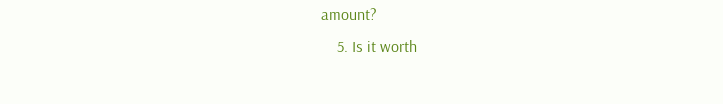amount?
    5. Is it worth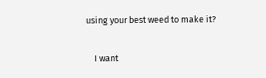using your best weed to make it?

    I want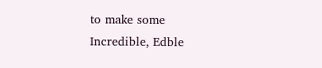to make some Incredible, Edble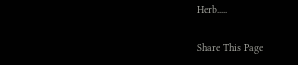Herb.....

Share This Page